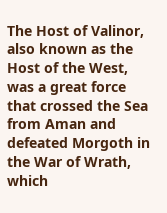The Host of Valinor, also known as the Host of the West, was a great force that crossed the Sea from Aman and defeated Morgoth in the War of Wrath, which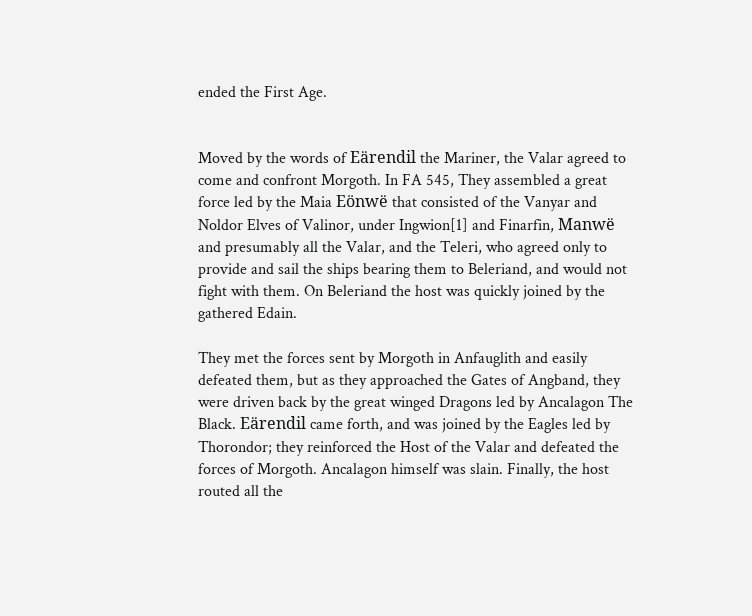ended the First Age.


Moved by the words of Eärendil the Mariner, the Valar agreed to come and confront Morgoth. In FA 545, They assembled a great force led by the Maia Eönwë that consisted of the Vanyar and Noldor Elves of Valinor, under Ingwion[1] and Finarfin, Manwë and presumably all the Valar, and the Teleri, who agreed only to provide and sail the ships bearing them to Beleriand, and would not fight with them. On Beleriand the host was quickly joined by the gathered Edain.

They met the forces sent by Morgoth in Anfauglith and easily defeated them, but as they approached the Gates of Angband, they were driven back by the great winged Dragons led by Ancalagon The Black. Eärendil came forth, and was joined by the Eagles led by Thorondor; they reinforced the Host of the Valar and defeated the forces of Morgoth. Ancalagon himself was slain. Finally, the host routed all the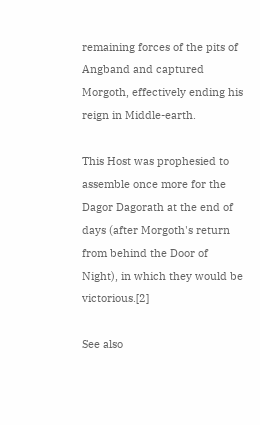remaining forces of the pits of Angband and captured Morgoth, effectively ending his reign in Middle-earth.

This Host was prophesied to assemble once more for the Dagor Dagorath at the end of days (after Morgoth's return from behind the Door of Night), in which they would be victorious.[2]

See also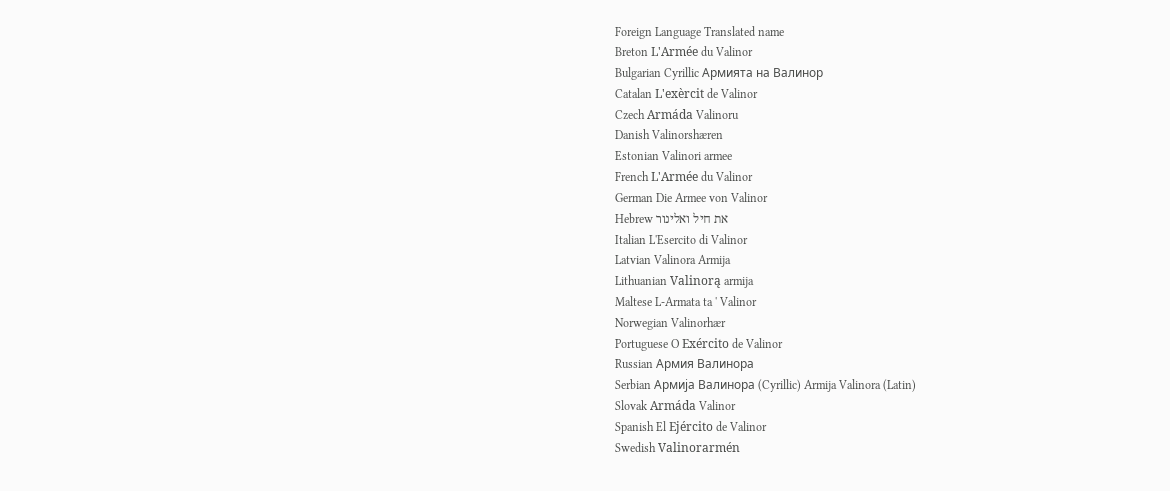Foreign Language Translated name
Breton L'Armée du Valinor
Bulgarian Cyrillic Армията на Валинор
Catalan L'exèrcit de Valinor
Czech Armáda Valinoru
Danish Valinorshæren
Estonian Valinori armee
French L'Armée du Valinor
German Die Armee von Valinor
Hebrew את חיל ואלינור
Italian L'Esercito di Valinor
Latvian Valinora Armija
Lithuanian Valinorą armija
Maltese L-Armata ta ' Valinor
Norwegian Valinorhær
Portuguese O Exército de Valinor
Russian Армия Валинора
Serbian Армија Валинора (Cyrillic) Armija Valinora (Latin)
Slovak Armáda Valinor
Spanish El Ejército de Valinor
Swedish Valinorarmén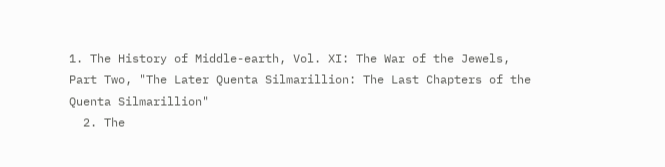1. The History of Middle-earth, Vol. XI: The War of the Jewels, Part Two, "The Later Quenta Silmarillion: The Last Chapters of the Quenta Silmarillion"
  2. The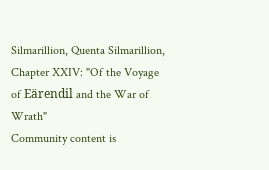Silmarillion, Quenta Silmarillion, Chapter XXIV: "Of the Voyage of Eärendil and the War of Wrath"
Community content is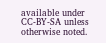available under CC-BY-SA unless otherwise noted.